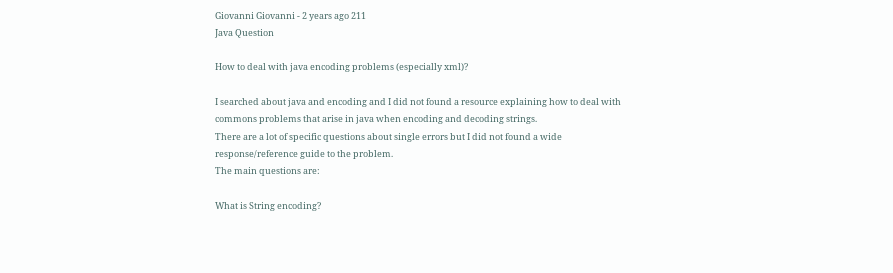Giovanni Giovanni - 2 years ago 211
Java Question

How to deal with java encoding problems (especially xml)?

I searched about java and encoding and I did not found a resource explaining how to deal with commons problems that arise in java when encoding and decoding strings.
There are a lot of specific questions about single errors but I did not found a wide response/reference guide to the problem.
The main questions are:

What is String encoding?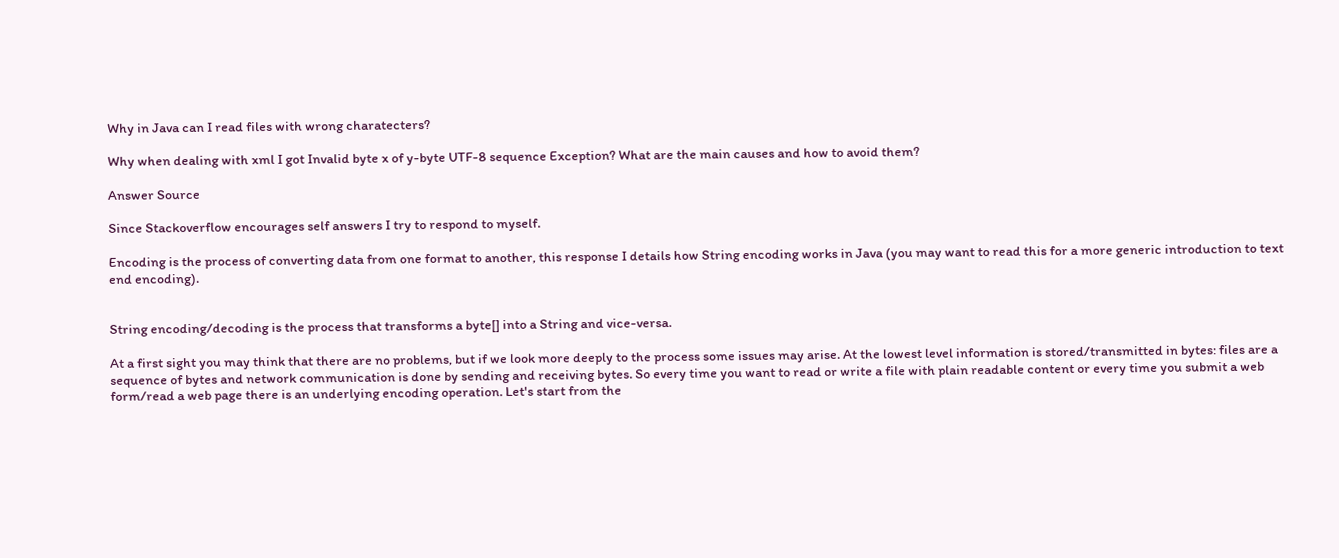Why in Java can I read files with wrong charatecters?

Why when dealing with xml I got Invalid byte x of y-byte UTF-8 sequence Exception? What are the main causes and how to avoid them?

Answer Source

Since Stackoverflow encourages self answers I try to respond to myself.

Encoding is the process of converting data from one format to another, this response I details how String encoding works in Java (you may want to read this for a more generic introduction to text end encoding).


String encoding/decoding is the process that transforms a byte[] into a String and vice-versa.

At a first sight you may think that there are no problems, but if we look more deeply to the process some issues may arise. At the lowest level information is stored/transmitted in bytes: files are a sequence of bytes and network communication is done by sending and receiving bytes. So every time you want to read or write a file with plain readable content or every time you submit a web form/read a web page there is an underlying encoding operation. Let's start from the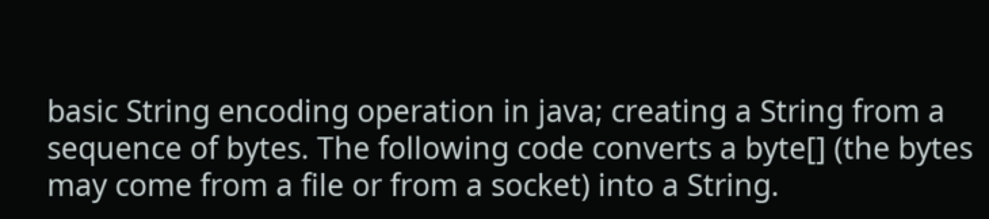basic String encoding operation in java; creating a String from a sequence of bytes. The following code converts a byte[] (the bytes may come from a file or from a socket) into a String.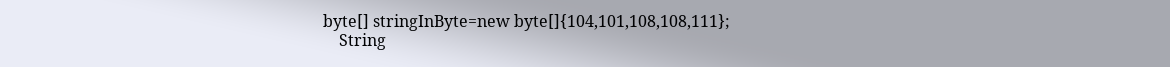byte[] stringInByte=new byte[]{104,101,108,108,111};
    String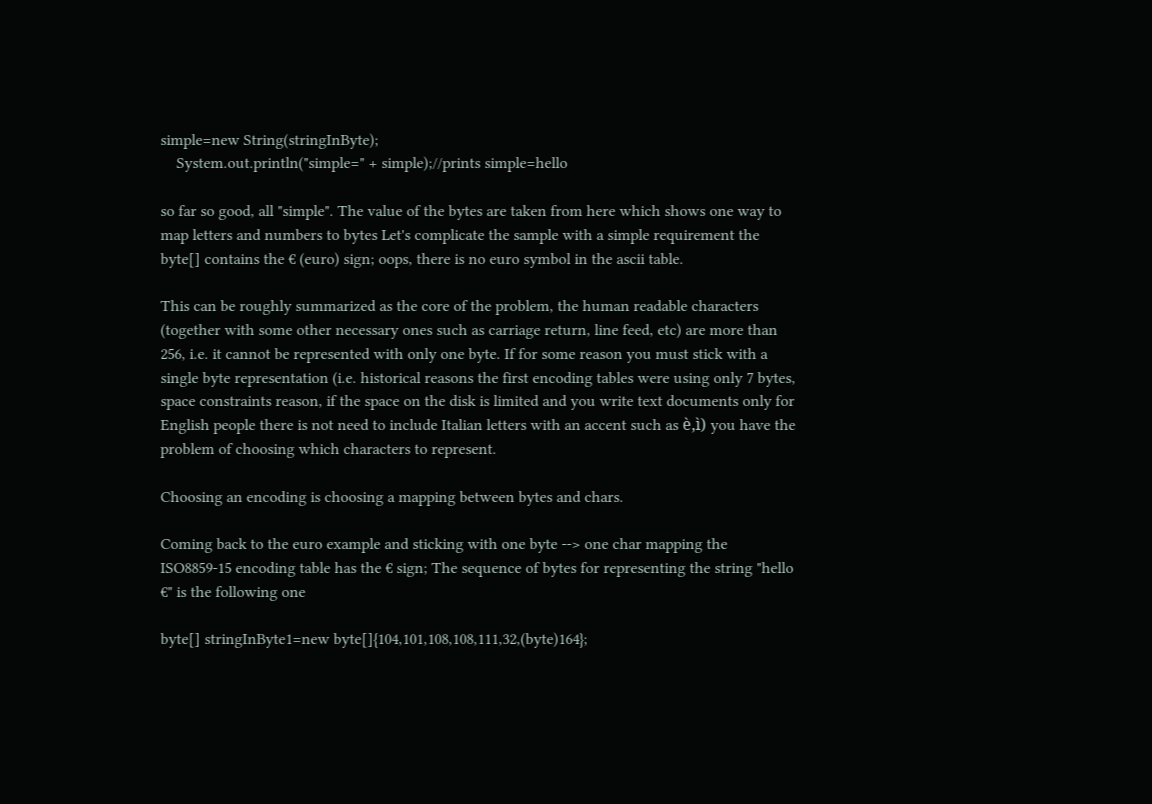simple=new String(stringInByte);
    System.out.println("simple=" + simple);//prints simple=hello

so far so good, all "simple". The value of the bytes are taken from here which shows one way to map letters and numbers to bytes Let's complicate the sample with a simple requirement the byte[] contains the € (euro) sign; oops, there is no euro symbol in the ascii table.

This can be roughly summarized as the core of the problem, the human readable characters (together with some other necessary ones such as carriage return, line feed, etc) are more than 256, i.e. it cannot be represented with only one byte. If for some reason you must stick with a single byte representation (i.e. historical reasons the first encoding tables were using only 7 bytes, space constraints reason, if the space on the disk is limited and you write text documents only for English people there is not need to include Italian letters with an accent such as è,ì) you have the problem of choosing which characters to represent.

Choosing an encoding is choosing a mapping between bytes and chars.

Coming back to the euro example and sticking with one byte --> one char mapping the ISO8859-15 encoding table has the € sign; The sequence of bytes for representing the string "hello €" is the following one

byte[] stringInByte1=new byte[]{104,101,108,108,111,32,(byte)164};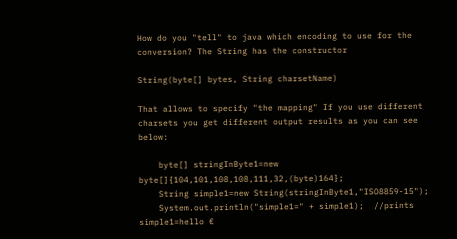How do you "tell" to java which encoding to use for the conversion? The String has the constructor

String(byte[] bytes, String charsetName)

That allows to specify "the mapping" If you use different charsets you get different output results as you can see below:

    byte[] stringInByte1=new byte[]{104,101,108,108,111,32,(byte)164};
    String simple1=new String(stringInByte1,"ISO8859-15");
    System.out.println("simple1=" + simple1);  //prints simple1=hello €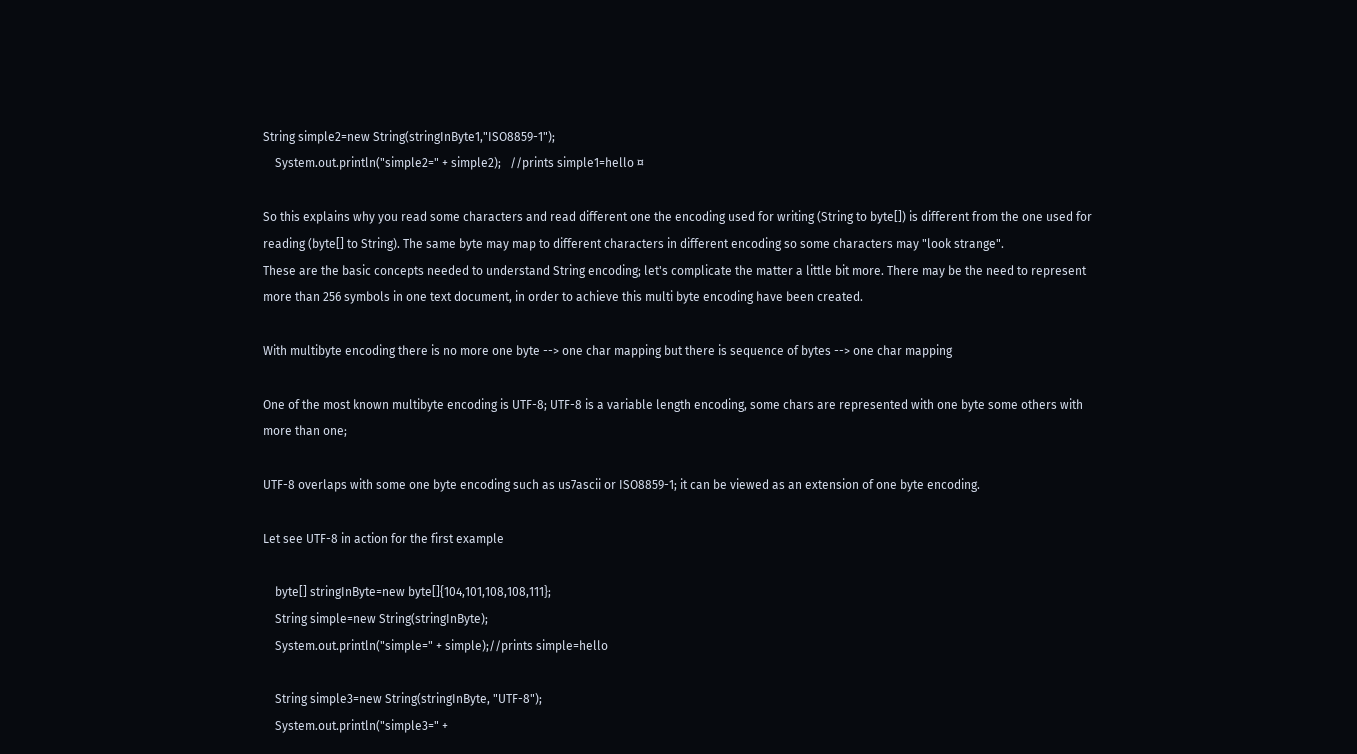String simple2=new String(stringInByte1,"ISO8859-1");
    System.out.println("simple2=" + simple2);   //prints simple1=hello ¤

So this explains why you read some characters and read different one the encoding used for writing (String to byte[]) is different from the one used for reading (byte[] to String). The same byte may map to different characters in different encoding so some characters may "look strange".
These are the basic concepts needed to understand String encoding; let's complicate the matter a little bit more. There may be the need to represent more than 256 symbols in one text document, in order to achieve this multi byte encoding have been created.

With multibyte encoding there is no more one byte --> one char mapping but there is sequence of bytes --> one char mapping

One of the most known multibyte encoding is UTF-8; UTF-8 is a variable length encoding, some chars are represented with one byte some others with more than one;

UTF-8 overlaps with some one byte encoding such as us7ascii or ISO8859-1; it can be viewed as an extension of one byte encoding.

Let see UTF-8 in action for the first example

    byte[] stringInByte=new byte[]{104,101,108,108,111};
    String simple=new String(stringInByte);
    System.out.println("simple=" + simple);//prints simple=hello

    String simple3=new String(stringInByte, "UTF-8");
    System.out.println("simple3=" +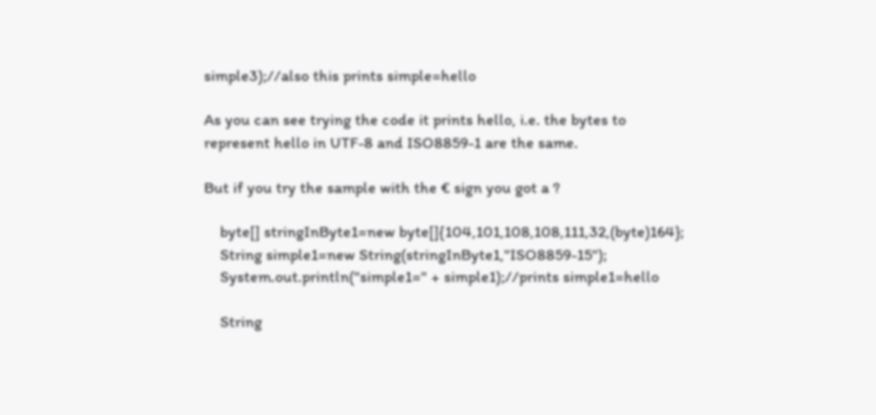simple3);//also this prints simple=hello

As you can see trying the code it prints hello, i.e. the bytes to represent hello in UTF-8 and ISO8859-1 are the same.

But if you try the sample with the € sign you got a ?

    byte[] stringInByte1=new byte[]{104,101,108,108,111,32,(byte)164};
    String simple1=new String(stringInByte1,"ISO8859-15");
    System.out.println("simple1=" + simple1);//prints simple1=hello

    String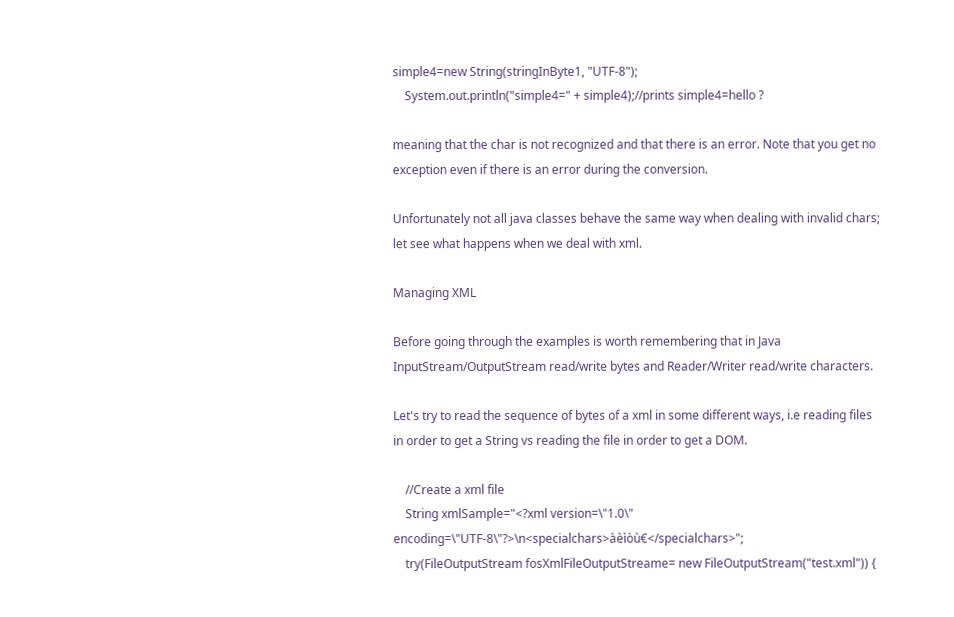simple4=new String(stringInByte1, "UTF-8");
    System.out.println("simple4=" + simple4);//prints simple4=hello ?

meaning that the char is not recognized and that there is an error. Note that you get no exception even if there is an error during the conversion.

Unfortunately not all java classes behave the same way when dealing with invalid chars; let see what happens when we deal with xml.

Managing XML

Before going through the examples is worth remembering that in Java InputStream/OutputStream read/write bytes and Reader/Writer read/write characters.

Let's try to read the sequence of bytes of a xml in some different ways, i.e reading files in order to get a String vs reading the file in order to get a DOM.

    //Create a xml file
    String xmlSample="<?xml version=\"1.0\" encoding=\"UTF-8\"?>\n<specialchars>àèìòù€</specialchars>";
    try(FileOutputStream fosXmlFileOutputStreame= new FileOutputStream("test.xml")) {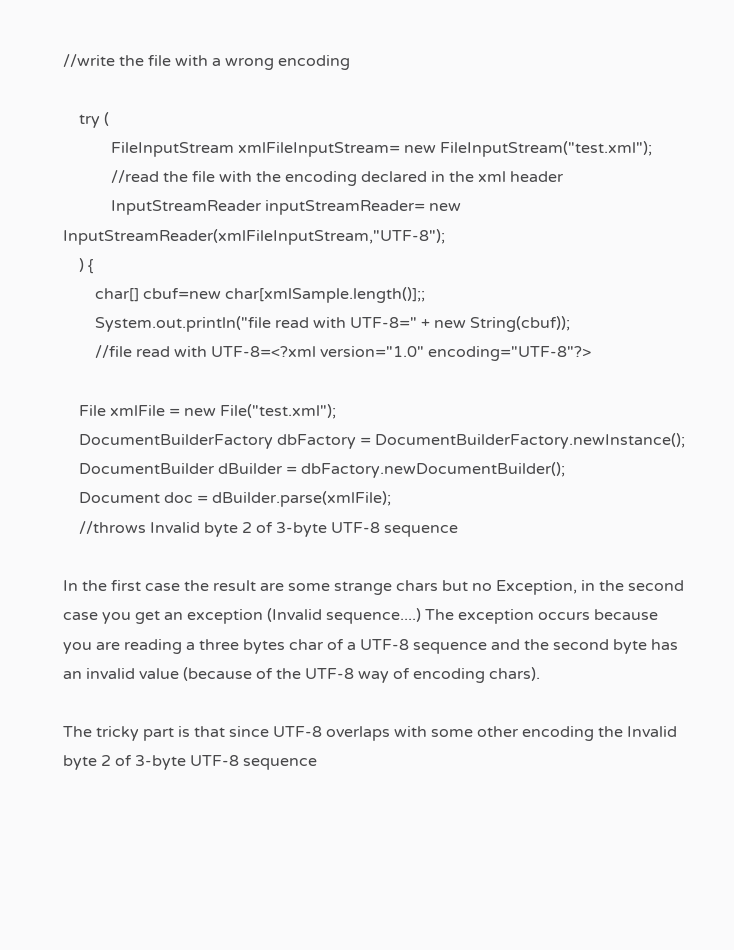//write the file with a wrong encoding

    try (
            FileInputStream xmlFileInputStream= new FileInputStream("test.xml");
            //read the file with the encoding declared in the xml header
            InputStreamReader inputStreamReader= new InputStreamReader(xmlFileInputStream,"UTF-8");
    ) {
        char[] cbuf=new char[xmlSample.length()];;
        System.out.println("file read with UTF-8=" + new String(cbuf));
        //file read with UTF-8=<?xml version="1.0" encoding="UTF-8"?>

    File xmlFile = new File("test.xml");
    DocumentBuilderFactory dbFactory = DocumentBuilderFactory.newInstance();
    DocumentBuilder dBuilder = dbFactory.newDocumentBuilder();
    Document doc = dBuilder.parse(xmlFile);
    //throws Invalid byte 2 of 3-byte UTF-8 sequence

In the first case the result are some strange chars but no Exception, in the second case you get an exception (Invalid sequence....) The exception occurs because you are reading a three bytes char of a UTF-8 sequence and the second byte has an invalid value (because of the UTF-8 way of encoding chars).

The tricky part is that since UTF-8 overlaps with some other encoding the Invalid byte 2 of 3-byte UTF-8 sequence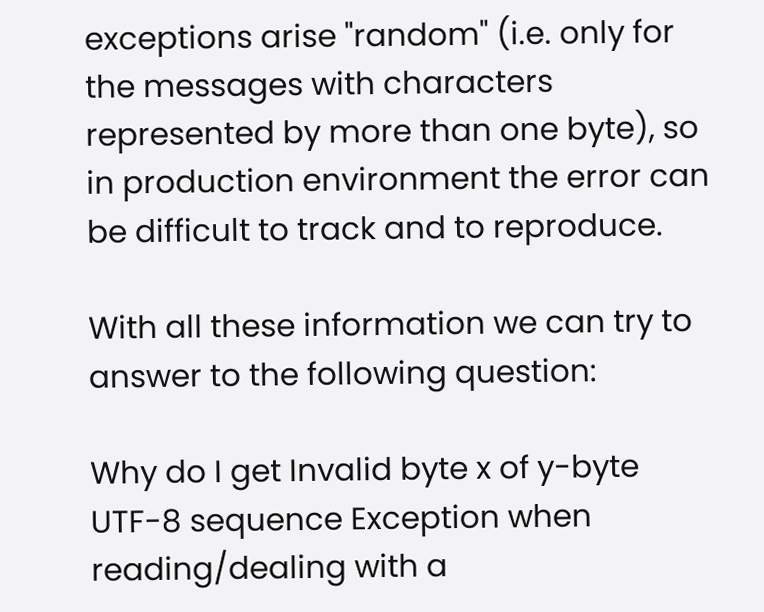exceptions arise "random" (i.e. only for the messages with characters represented by more than one byte), so in production environment the error can be difficult to track and to reproduce.

With all these information we can try to answer to the following question:

Why do I get Invalid byte x of y-byte UTF-8 sequence Exception when reading/dealing with a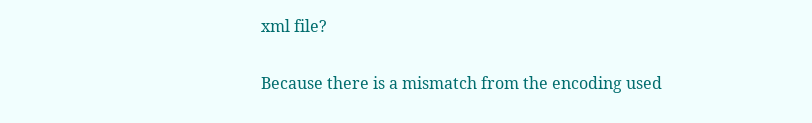xml file?

Because there is a mismatch from the encoding used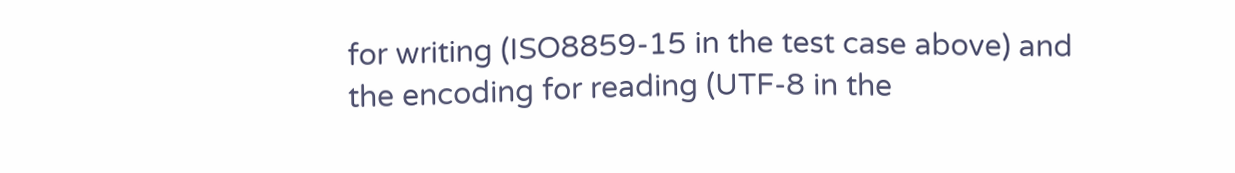for writing (ISO8859-15 in the test case above) and the encoding for reading (UTF-8 in the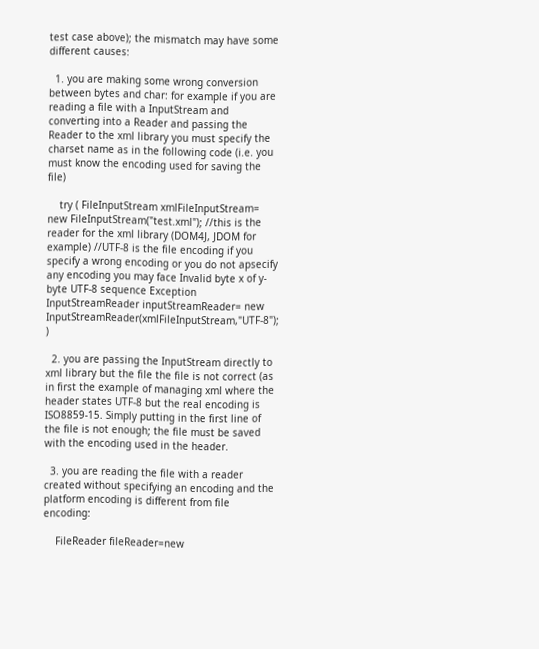test case above); the mismatch may have some different causes:

  1. you are making some wrong conversion between bytes and char: for example if you are reading a file with a InputStream and converting into a Reader and passing the Reader to the xml library you must specify the charset name as in the following code (i.e. you must know the encoding used for saving the file)

    try ( FileInputStream xmlFileInputStream= new FileInputStream("test.xml"); //this is the reader for the xml library (DOM4J, JDOM for example) //UTF-8 is the file encoding if you specify a wrong encoding or you do not apsecify any encoding you may face Invalid byte x of y-byte UTF-8 sequence Exception InputStreamReader inputStreamReader= new InputStreamReader(xmlFileInputStream,"UTF-8"); )

  2. you are passing the InputStream directly to xml library but the file the file is not correct (as in first the example of managing xml where the header states UTF-8 but the real encoding is ISO8859-15. Simply putting in the first line of the file is not enough; the file must be saved with the encoding used in the header.

  3. you are reading the file with a reader created without specifying an encoding and the platform encoding is different from file encoding:

    FileReader fileReader=new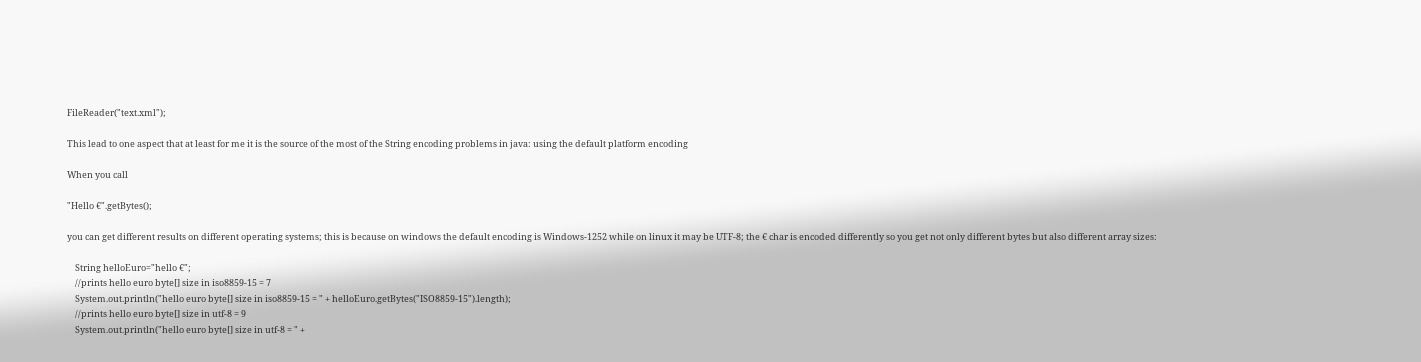FileReader("text.xml");

This lead to one aspect that at least for me it is the source of the most of the String encoding problems in java: using the default platform encoding

When you call

"Hello €".getBytes();

you can get different results on different operating systems; this is because on windows the default encoding is Windows-1252 while on linux it may be UTF-8; the € char is encoded differently so you get not only different bytes but also different array sizes:

    String helloEuro="hello €";
    //prints hello euro byte[] size in iso8859-15 = 7
    System.out.println("hello euro byte[] size in iso8859-15 = " + helloEuro.getBytes("ISO8859-15").length);
    //prints hello euro byte[] size in utf-8 = 9
    System.out.println("hello euro byte[] size in utf-8 = " +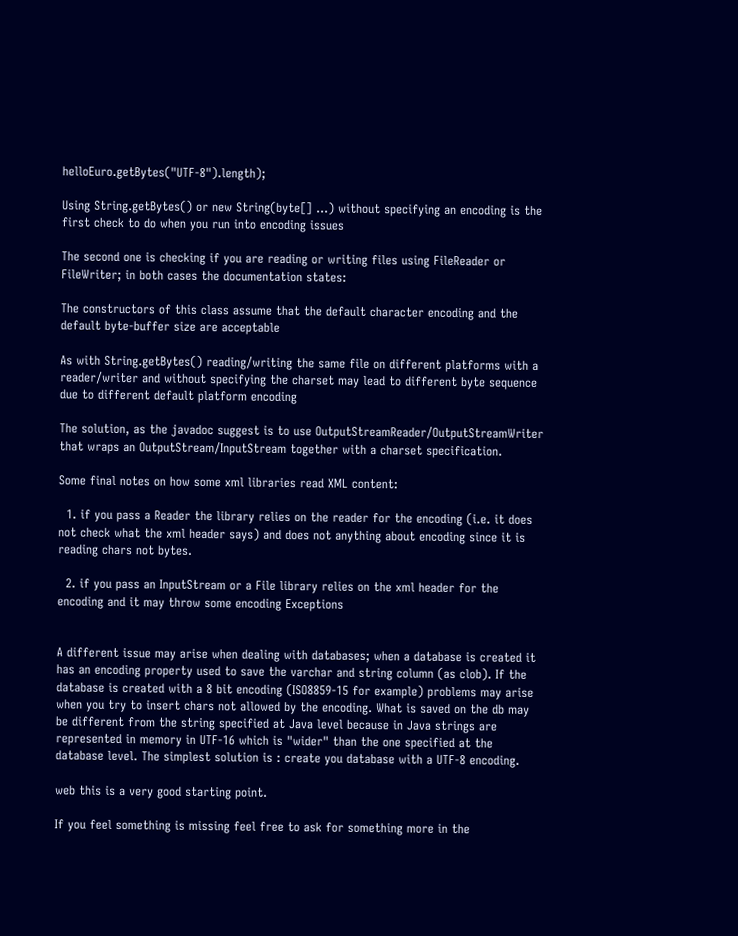helloEuro.getBytes("UTF-8").length);

Using String.getBytes() or new String(byte[] ...) without specifying an encoding is the first check to do when you run into encoding issues

The second one is checking if you are reading or writing files using FileReader or FileWriter; in both cases the documentation states:

The constructors of this class assume that the default character encoding and the default byte-buffer size are acceptable

As with String.getBytes() reading/writing the same file on different platforms with a reader/writer and without specifying the charset may lead to different byte sequence due to different default platform encoding

The solution, as the javadoc suggest is to use OutputStreamReader/OutputStreamWriter that wraps an OutputStream/InputStream together with a charset specification.

Some final notes on how some xml libraries read XML content:

  1. if you pass a Reader the library relies on the reader for the encoding (i.e. it does not check what the xml header says) and does not anything about encoding since it is reading chars not bytes.

  2. if you pass an InputStream or a File library relies on the xml header for the encoding and it may throw some encoding Exceptions


A different issue may arise when dealing with databases; when a database is created it has an encoding property used to save the varchar and string column (as clob). If the database is created with a 8 bit encoding (ISO8859-15 for example) problems may arise when you try to insert chars not allowed by the encoding. What is saved on the db may be different from the string specified at Java level because in Java strings are represented in memory in UTF-16 which is "wider" than the one specified at the database level. The simplest solution is : create you database with a UTF-8 encoding.

web this is a very good starting point.

If you feel something is missing feel free to ask for something more in the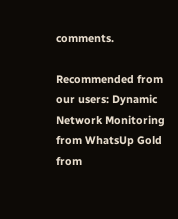comments.

Recommended from our users: Dynamic Network Monitoring from WhatsUp Gold from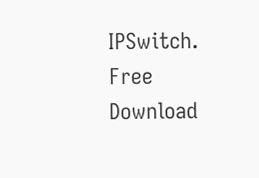IPSwitch. Free Download